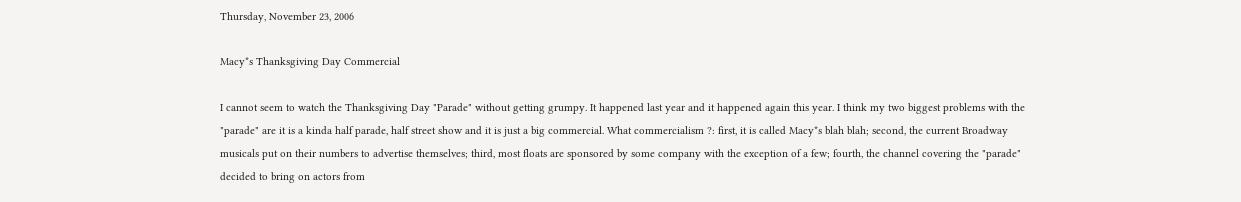Thursday, November 23, 2006

Macy*s Thanksgiving Day Commercial

I cannot seem to watch the Thanksgiving Day "Parade" without getting grumpy. It happened last year and it happened again this year. I think my two biggest problems with the "parade" are it is a kinda half parade, half street show and it is just a big commercial. What commercialism ?: first, it is called Macy*s blah blah; second, the current Broadway musicals put on their numbers to advertise themselves; third, most floats are sponsored by some company with the exception of a few; fourth, the channel covering the "parade" decided to bring on actors from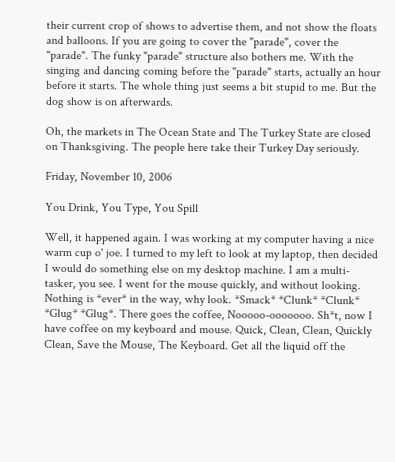their current crop of shows to advertise them, and not show the floats and balloons. If you are going to cover the "parade", cover the "parade". The funky "parade" structure also bothers me. With the singing and dancing coming before the "parade" starts, actually an hour before it starts. The whole thing just seems a bit stupid to me. But the dog show is on afterwards.

Oh, the markets in The Ocean State and The Turkey State are closed on Thanksgiving. The people here take their Turkey Day seriously.

Friday, November 10, 2006

You Drink, You Type, You Spill

Well, it happened again. I was working at my computer having a nice warm cup o' joe. I turned to my left to look at my laptop, then decided I would do something else on my desktop machine. I am a multi-tasker, you see. I went for the mouse quickly, and without looking. Nothing is *ever* in the way, why look. *Smack* *Clunk* *Clunk* *Glug* *Glug*. There goes the coffee, Nooooo-ooooooo. Sh*t, now I have coffee on my keyboard and mouse. Quick, Clean, Clean, Quickly Clean, Save the Mouse, The Keyboard. Get all the liquid off the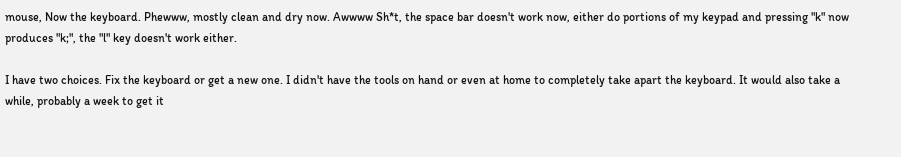mouse, Now the keyboard. Phewww, mostly clean and dry now. Awwww Sh*t, the space bar doesn't work now, either do portions of my keypad and pressing "k" now produces "k;", the "l" key doesn't work either.

I have two choices. Fix the keyboard or get a new one. I didn't have the tools on hand or even at home to completely take apart the keyboard. It would also take a while, probably a week to get it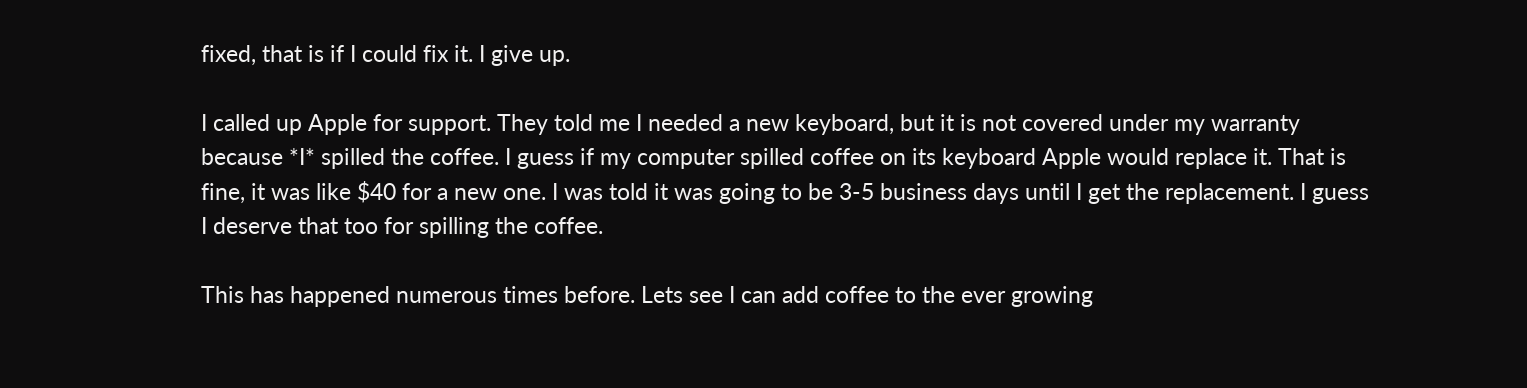fixed, that is if I could fix it. I give up.

I called up Apple for support. They told me I needed a new keyboard, but it is not covered under my warranty because *I* spilled the coffee. I guess if my computer spilled coffee on its keyboard Apple would replace it. That is fine, it was like $40 for a new one. I was told it was going to be 3-5 business days until I get the replacement. I guess I deserve that too for spilling the coffee.

This has happened numerous times before. Lets see I can add coffee to the ever growing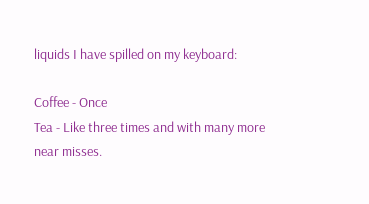liquids I have spilled on my keyboard:

Coffee - Once
Tea - Like three times and with many more near misses.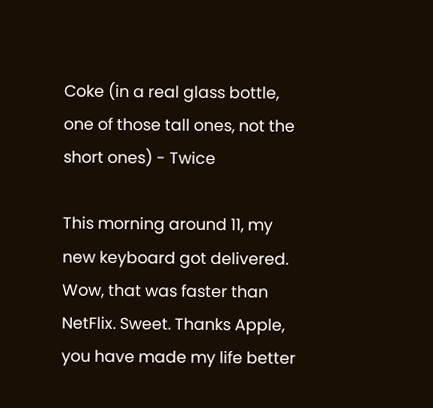Coke (in a real glass bottle, one of those tall ones, not the short ones) - Twice

This morning around 11, my new keyboard got delivered. Wow, that was faster than NetFlix. Sweet. Thanks Apple, you have made my life better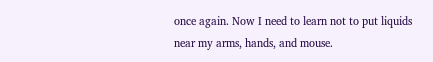once again. Now I need to learn not to put liquids near my arms, hands, and mouse.